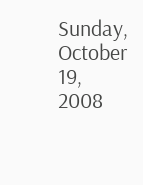Sunday, October 19, 2008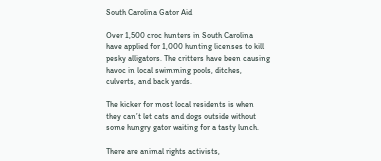South Carolina Gator Aid

Over 1,500 croc hunters in South Carolina have applied for 1,000 hunting licenses to kill pesky alligators. The critters have been causing havoc in local swimming pools, ditches, culverts, and back yards.

The kicker for most local residents is when they can’t let cats and dogs outside without some hungry gator waiting for a tasty lunch.

There are animal rights activists,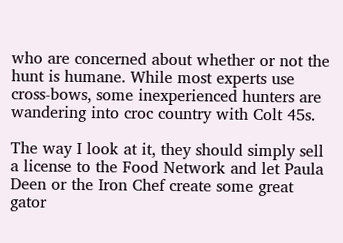who are concerned about whether or not the hunt is humane. While most experts use cross-bows, some inexperienced hunters are wandering into croc country with Colt 45s.

The way I look at it, they should simply sell a license to the Food Network and let Paula Deen or the Iron Chef create some great gator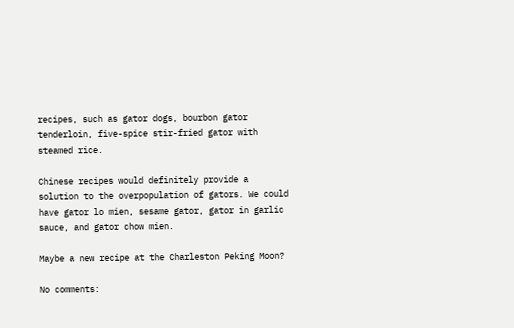recipes, such as gator dogs, bourbon gator tenderloin, five-spice stir-fried gator with steamed rice.

Chinese recipes would definitely provide a solution to the overpopulation of gators. We could have gator lo mien, sesame gator, gator in garlic sauce, and gator chow mien.

Maybe a new recipe at the Charleston Peking Moon?

No comments: